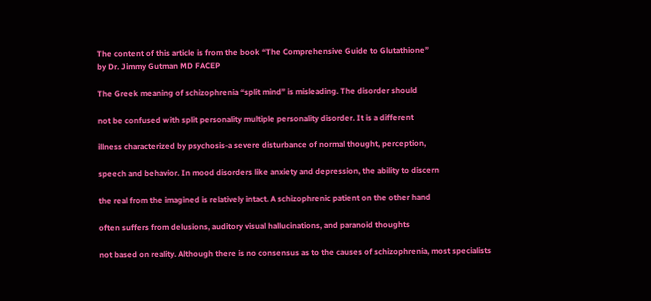The content of this article is from the book “The Comprehensive Guide to Glutathione”
by Dr. Jimmy Gutman MD FACEP

The Greek meaning of schizophrenia “split mind” is misleading. The disorder should

not be confused with split personality multiple personality disorder. It is a different

illness characterized by psychosis-a severe disturbance of normal thought, perception,

speech and behavior. In mood disorders like anxiety and depression, the ability to discern

the real from the imagined is relatively intact. A schizophrenic patient on the other hand

often suffers from delusions, auditory visual hallucinations, and paranoid thoughts

not based on reality. Although there is no consensus as to the causes of schizophrenia, most specialists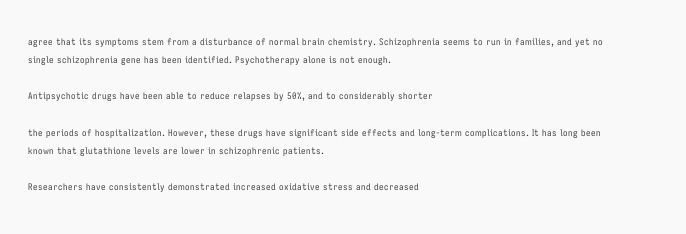agree that its symptoms stem from a disturbance of normal brain chemistry. Schizophrenia seems to run in families, and yet no single schizophrenia gene has been identified. Psychotherapy alone is not enough.

Antipsychotic drugs have been able to reduce relapses by 50%, and to considerably shorter

the periods of hospitalization. However, these drugs have significant side effects and long-term complications. It has long been known that glutathione levels are lower in schizophrenic patients.

Researchers have consistently demonstrated increased oxidative stress and decreased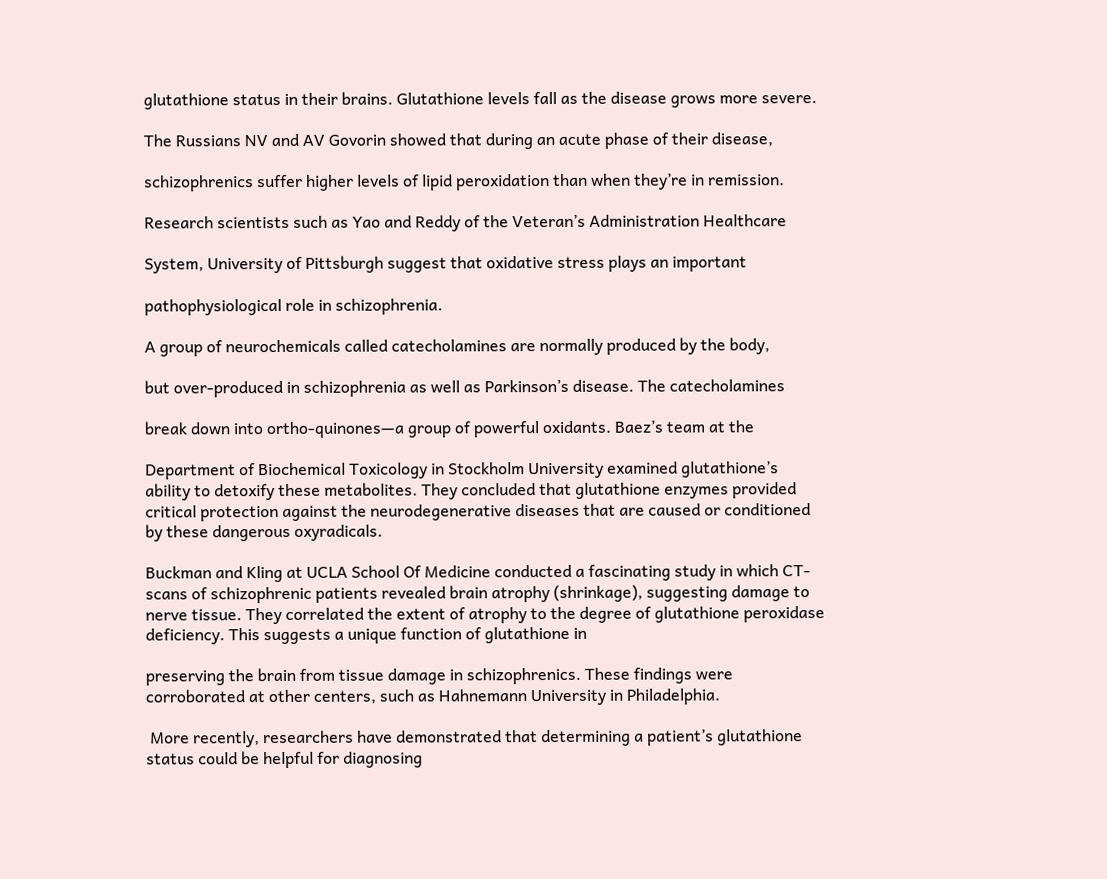glutathione status in their brains. Glutathione levels fall as the disease grows more severe.

The Russians NV and AV Govorin showed that during an acute phase of their disease,

schizophrenics suffer higher levels of lipid peroxidation than when they’re in remission.

Research scientists such as Yao and Reddy of the Veteran’s Administration Healthcare

System, University of Pittsburgh suggest that oxidative stress plays an important

pathophysiological role in schizophrenia.

A group of neurochemicals called catecholamines are normally produced by the body,

but over-produced in schizophrenia as well as Parkinson’s disease. The catecholamines

break down into ortho-quinones—a group of powerful oxidants. Baez’s team at the

Department of Biochemical Toxicology in Stockholm University examined glutathione’s ability to detoxify these metabolites. They concluded that glutathione enzymes provided critical protection against the neurodegenerative diseases that are caused or conditioned by these dangerous oxyradicals.

Buckman and Kling at UCLA School Of Medicine conducted a fascinating study in which CT-scans of schizophrenic patients revealed brain atrophy (shrinkage), suggesting damage to nerve tissue. They correlated the extent of atrophy to the degree of glutathione peroxidase deficiency. This suggests a unique function of glutathione in

preserving the brain from tissue damage in schizophrenics. These findings were corroborated at other centers, such as Hahnemann University in Philadelphia.

 More recently, researchers have demonstrated that determining a patient’s glutathione status could be helpful for diagnosing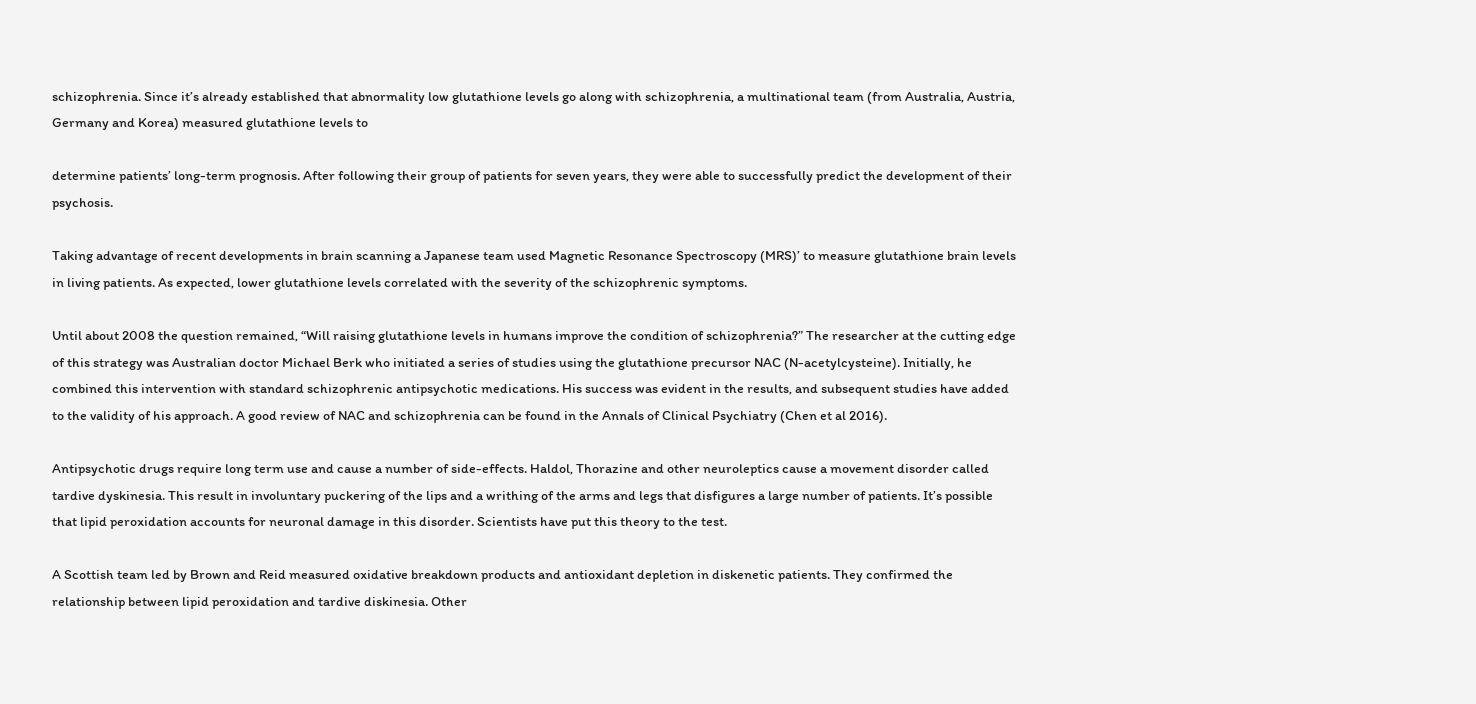schizophrenia. Since it’s already established that abnormality low glutathione levels go along with schizophrenia, a multinational team (from Australia, Austria, Germany and Korea) measured glutathione levels to

determine patients’ long-term prognosis. After following their group of patients for seven years, they were able to successfully predict the development of their psychosis.

Taking advantage of recent developments in brain scanning a Japanese team used Magnetic Resonance Spectroscopy (MRS)’ to measure glutathione brain levels in living patients. As expected, lower glutathione levels correlated with the severity of the schizophrenic symptoms.

Until about 2008 the question remained, “Will raising glutathione levels in humans improve the condition of schizophrenia?” The researcher at the cutting edge of this strategy was Australian doctor Michael Berk who initiated a series of studies using the glutathione precursor NAC (N-acetylcysteine). Initially, he combined this intervention with standard schizophrenic antipsychotic medications. His success was evident in the results, and subsequent studies have added to the validity of his approach. A good review of NAC and schizophrenia can be found in the Annals of Clinical Psychiatry (Chen et al 2016).

Antipsychotic drugs require long term use and cause a number of side-effects. Haldol, Thorazine and other neuroleptics cause a movement disorder called tardive dyskinesia. This result in involuntary puckering of the lips and a writhing of the arms and legs that disfigures a large number of patients. It’s possible that lipid peroxidation accounts for neuronal damage in this disorder. Scientists have put this theory to the test.

A Scottish team led by Brown and Reid measured oxidative breakdown products and antioxidant depletion in diskenetic patients. They confirmed the relationship between lipid peroxidation and tardive diskinesia. Other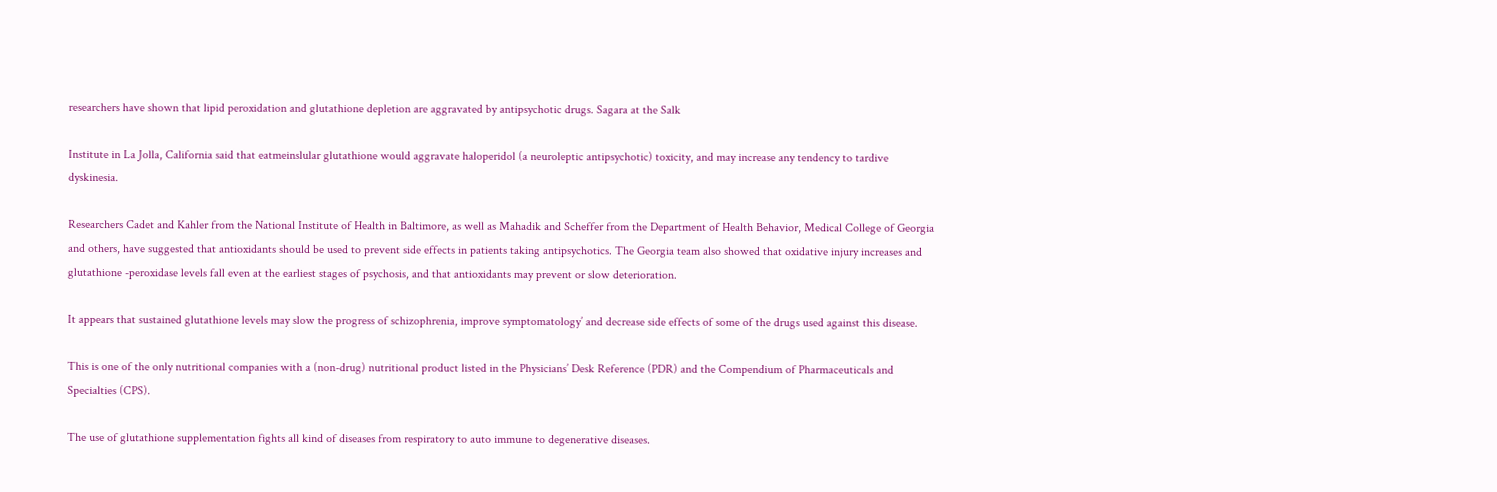researchers have shown that lipid peroxidation and glutathione depletion are aggravated by antipsychotic drugs. Sagara at the Salk

Institute in La Jolla, California said that eatmeinslular glutathione would aggravate haloperidol (a neuroleptic antipsychotic) toxicity, and may increase any tendency to tardive dyskinesia.

Researchers Cadet and Kahler from the National Institute of Health in Baltimore, as well as Mahadik and Scheffer from the Department of Health Behavior, Medical College of Georgia and others, have suggested that antioxidants should be used to prevent side effects in patients taking antipsychotics. The Georgia team also showed that oxidative injury increases and glutathione -peroxidase levels fall even at the earliest stages of psychosis, and that antioxidants may prevent or slow deterioration.

It appears that sustained glutathione levels may slow the progress of schizophrenia, improve symptomatology’ and decrease side effects of some of the drugs used against this disease.

This is one of the only nutritional companies with a (non-drug) nutritional product listed in the Physicians’ Desk Reference (PDR) and the Compendium of Pharmaceuticals and Specialties (CPS).

The use of glutathione supplementation fights all kind of diseases from respiratory to auto immune to degenerative diseases.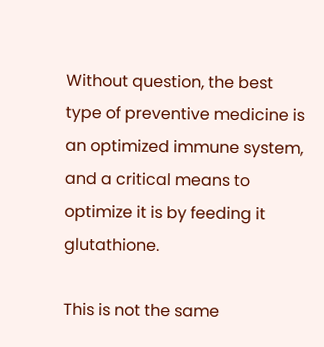Without question, the best type of preventive medicine is an optimized immune system, and a critical means to optimize it is by feeding it glutathione.

This is not the same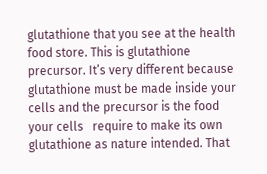glutathione that you see at the health food store. This is glutathione precursor. It’s very different because glutathione must be made inside your cells and the precursor is the food your cells   require to make its own glutathione as nature intended. That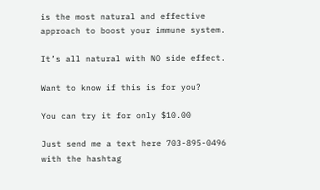is the most natural and effective approach to boost your immune system.

It’s all natural with NO side effect.

Want to know if this is for you?

You can try it for only $10.00

Just send me a text here 703-895-0496 with the hashtag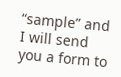“sample” and I will send you a form to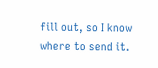fill out, so I know where to send it.